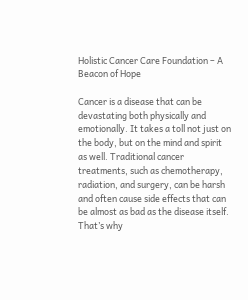Holistic Cancer Care Foundation – A Beacon of Hope

Cancer is a disease that can be devastating both physically and emotionally. It takes a toll not just on the body, but on the mind and spirit as well. Traditional cancer treatments, such as chemotherapy, radiation, and surgery, can be harsh and often cause side effects that can be almost as bad as the disease itself. That’s why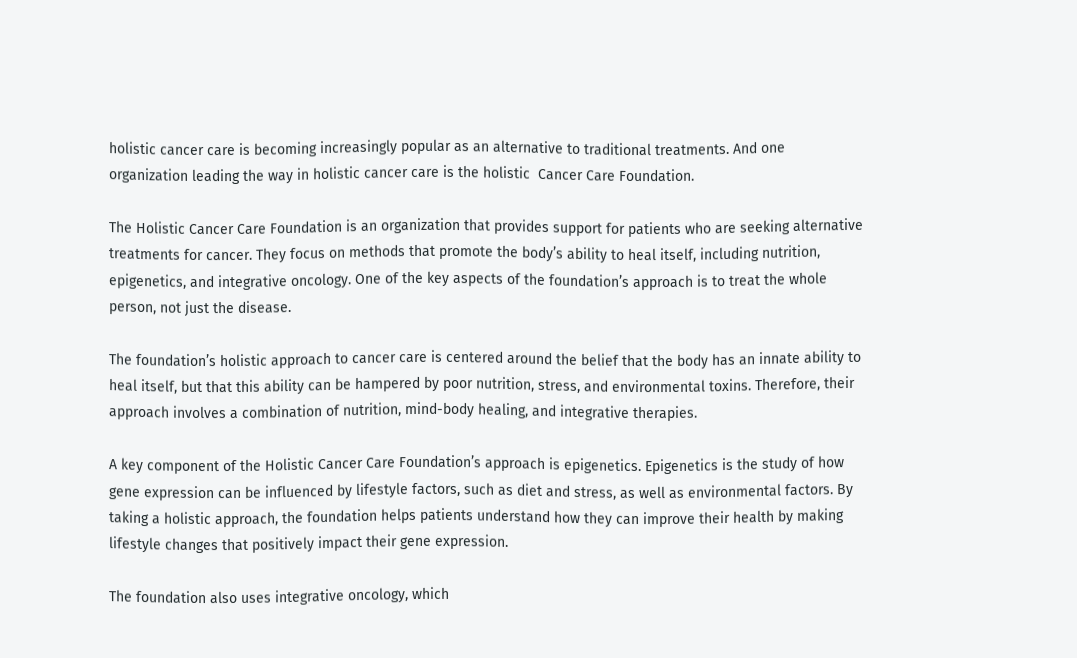holistic cancer care is becoming increasingly popular as an alternative to traditional treatments. And one organization leading the way in holistic cancer care is the holistic  Cancer Care Foundation.

The Holistic Cancer Care Foundation is an organization that provides support for patients who are seeking alternative treatments for cancer. They focus on methods that promote the body’s ability to heal itself, including nutrition, epigenetics, and integrative oncology. One of the key aspects of the foundation’s approach is to treat the whole person, not just the disease.

The foundation’s holistic approach to cancer care is centered around the belief that the body has an innate ability to heal itself, but that this ability can be hampered by poor nutrition, stress, and environmental toxins. Therefore, their approach involves a combination of nutrition, mind-body healing, and integrative therapies.

A key component of the Holistic Cancer Care Foundation’s approach is epigenetics. Epigenetics is the study of how gene expression can be influenced by lifestyle factors, such as diet and stress, as well as environmental factors. By taking a holistic approach, the foundation helps patients understand how they can improve their health by making lifestyle changes that positively impact their gene expression.

The foundation also uses integrative oncology, which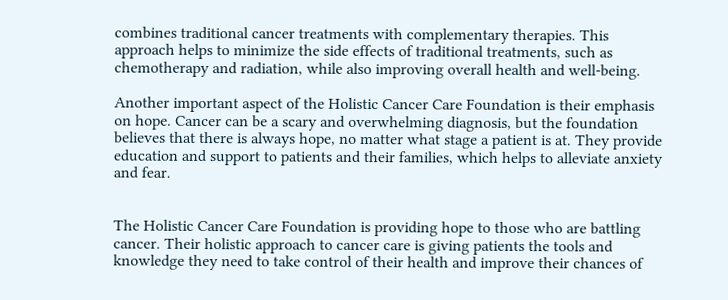combines traditional cancer treatments with complementary therapies. This approach helps to minimize the side effects of traditional treatments, such as chemotherapy and radiation, while also improving overall health and well-being.

Another important aspect of the Holistic Cancer Care Foundation is their emphasis on hope. Cancer can be a scary and overwhelming diagnosis, but the foundation believes that there is always hope, no matter what stage a patient is at. They provide education and support to patients and their families, which helps to alleviate anxiety and fear.


The Holistic Cancer Care Foundation is providing hope to those who are battling cancer. Their holistic approach to cancer care is giving patients the tools and knowledge they need to take control of their health and improve their chances of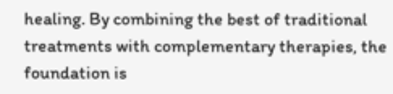healing. By combining the best of traditional treatments with complementary therapies, the foundation is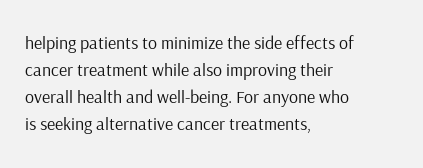helping patients to minimize the side effects of cancer treatment while also improving their overall health and well-being. For anyone who is seeking alternative cancer treatments,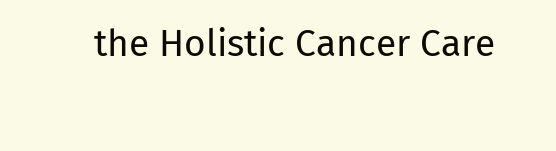the Holistic Cancer Care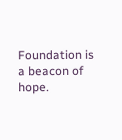Foundation is a beacon of hope.